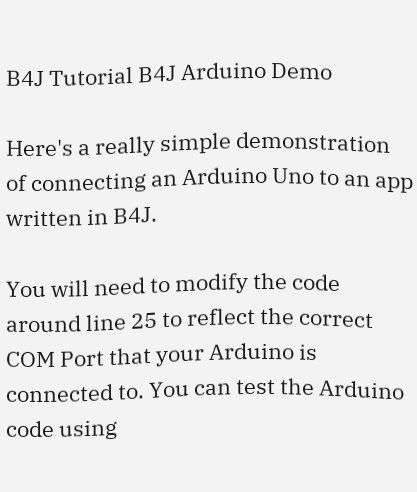B4J Tutorial B4J Arduino Demo

Here's a really simple demonstration of connecting an Arduino Uno to an app written in B4J.

You will need to modify the code around line 25 to reflect the correct COM Port that your Arduino is connected to. You can test the Arduino code using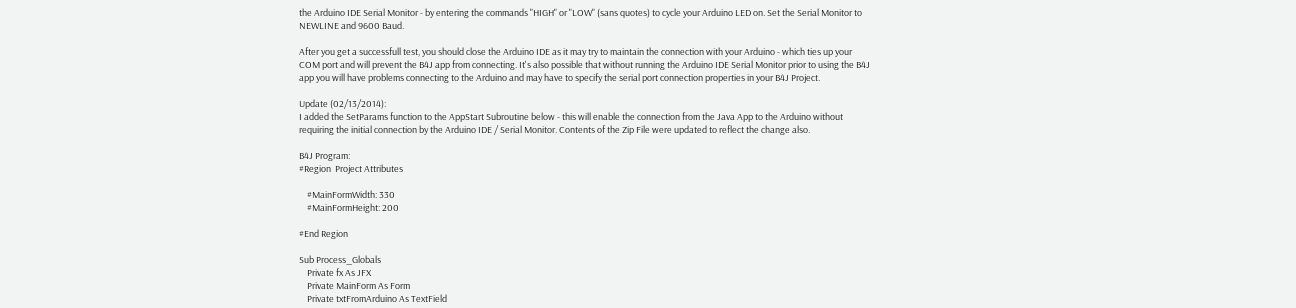the Arduino IDE Serial Monitor - by entering the commands "HIGH" or "LOW" (sans quotes) to cycle your Arduino LED on. Set the Serial Monitor to NEWLINE and 9600 Baud.

After you get a successfull test, you should close the Arduino IDE as it may try to maintain the connection with your Arduino - which ties up your COM port and will prevent the B4J app from connecting. It's also possible that without running the Arduino IDE Serial Monitor prior to using the B4J app you will have problems connecting to the Arduino and may have to specify the serial port connection properties in your B4J Project.

Update (02/13/2014):
I added the SetParams function to the AppStart Subroutine below - this will enable the connection from the Java App to the Arduino without requiring the initial connection by the Arduino IDE / Serial Monitor. Contents of the Zip File were updated to reflect the change also.

B4J Program:
#Region  Project Attributes

    #MainFormWidth: 330
    #MainFormHeight: 200

#End Region

Sub Process_Globals
    Private fx As JFX
    Private MainForm As Form
    Private txtFromArduino As TextField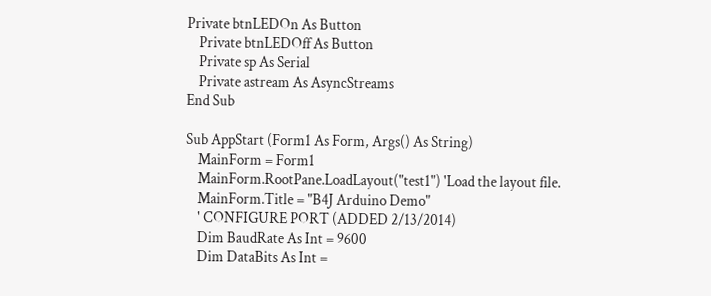Private btnLEDOn As Button
    Private btnLEDOff As Button
    Private sp As Serial
    Private astream As AsyncStreams
End Sub

Sub AppStart (Form1 As Form, Args() As String)
    MainForm = Form1
    MainForm.RootPane.LoadLayout("test1") 'Load the layout file.
    MainForm.Title = "B4J Arduino Demo"
    ' CONFIGURE PORT (ADDED 2/13/2014)
    Dim BaudRate As Int = 9600
    Dim DataBits As Int =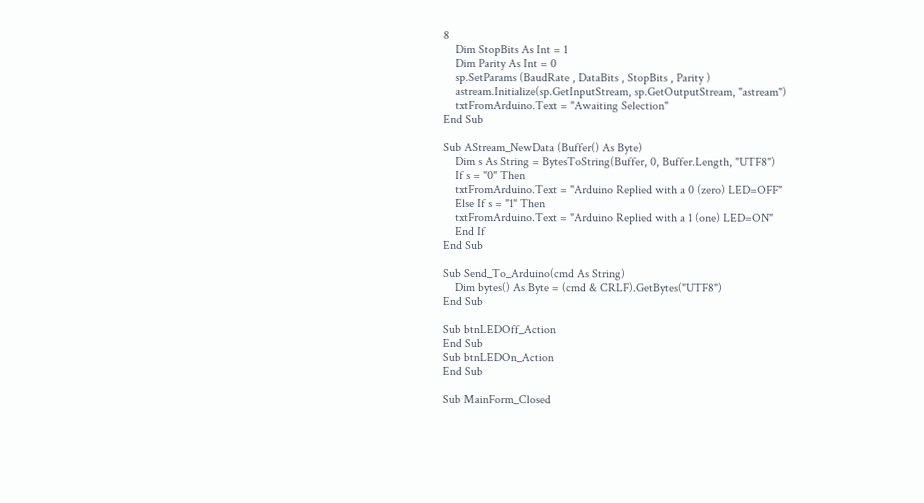8
    Dim StopBits As Int = 1
    Dim Parity As Int = 0
    sp.SetParams (BaudRate , DataBits , StopBits , Parity )
    astream.Initialize(sp.GetInputStream, sp.GetOutputStream, "astream")
    txtFromArduino.Text = "Awaiting Selection"
End Sub

Sub AStream_NewData (Buffer() As Byte)
    Dim s As String = BytesToString(Buffer, 0, Buffer.Length, "UTF8")
    If s = "0" Then
    txtFromArduino.Text = "Arduino Replied with a 0 (zero) LED=OFF"
    Else If s = "1" Then
    txtFromArduino.Text = "Arduino Replied with a 1 (one) LED=ON"
    End If
End Sub

Sub Send_To_Arduino(cmd As String)
    Dim bytes() As Byte = (cmd & CRLF).GetBytes("UTF8")
End Sub

Sub btnLEDOff_Action
End Sub
Sub btnLEDOn_Action
End Sub

Sub MainForm_Closed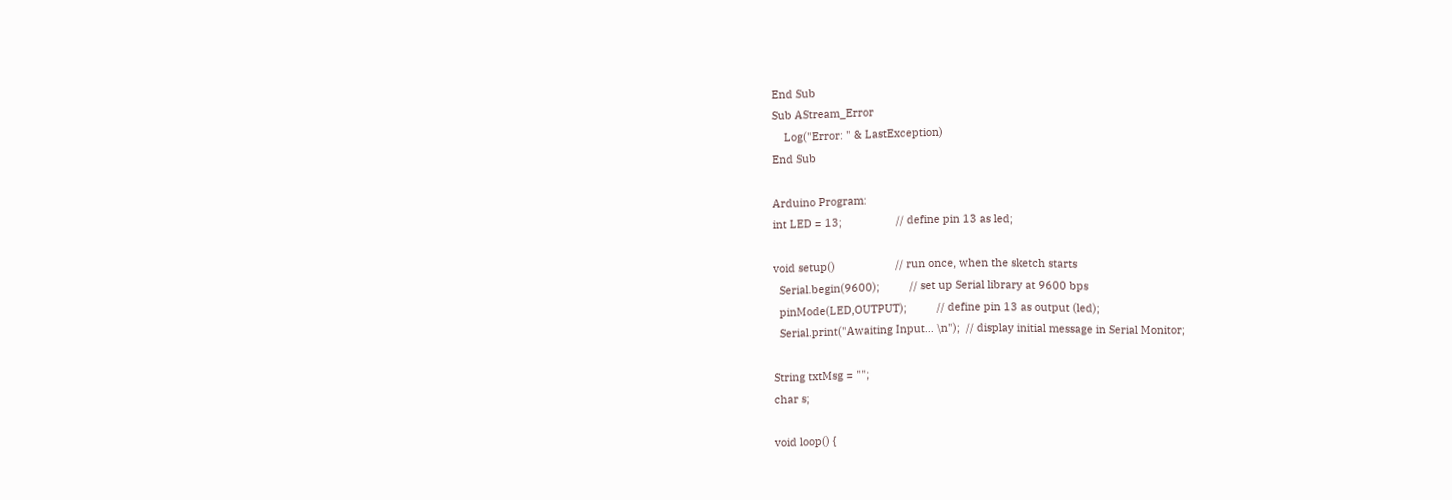End Sub
Sub AStream_Error
    Log("Error: " & LastException)
End Sub

Arduino Program:
int LED = 13;                  // define pin 13 as led;

void setup()                    // run once, when the sketch starts
  Serial.begin(9600);          // set up Serial library at 9600 bps
  pinMode(LED,OUTPUT);          // define pin 13 as output (led);
  Serial.print("Awaiting Input... \n");  // display initial message in Serial Monitor;

String txtMsg = "";
char s;

void loop() {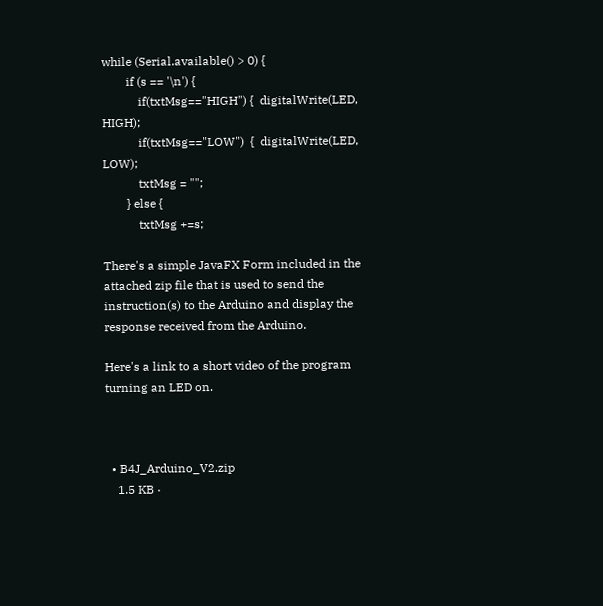while (Serial.available() > 0) {
        if (s == '\n') {
            if(txtMsg=="HIGH") {  digitalWrite(LED, HIGH);
            if(txtMsg=="LOW")  {  digitalWrite(LED, LOW);
            txtMsg = "";
        } else {
            txtMsg +=s;

There's a simple JavaFX Form included in the attached zip file that is used to send the instruction(s) to the Arduino and display the response received from the Arduino.

Here's a link to a short video of the program turning an LED on.



  • B4J_Arduino_V2.zip
    1.5 KB ·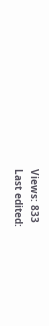Views: 833
Last edited: